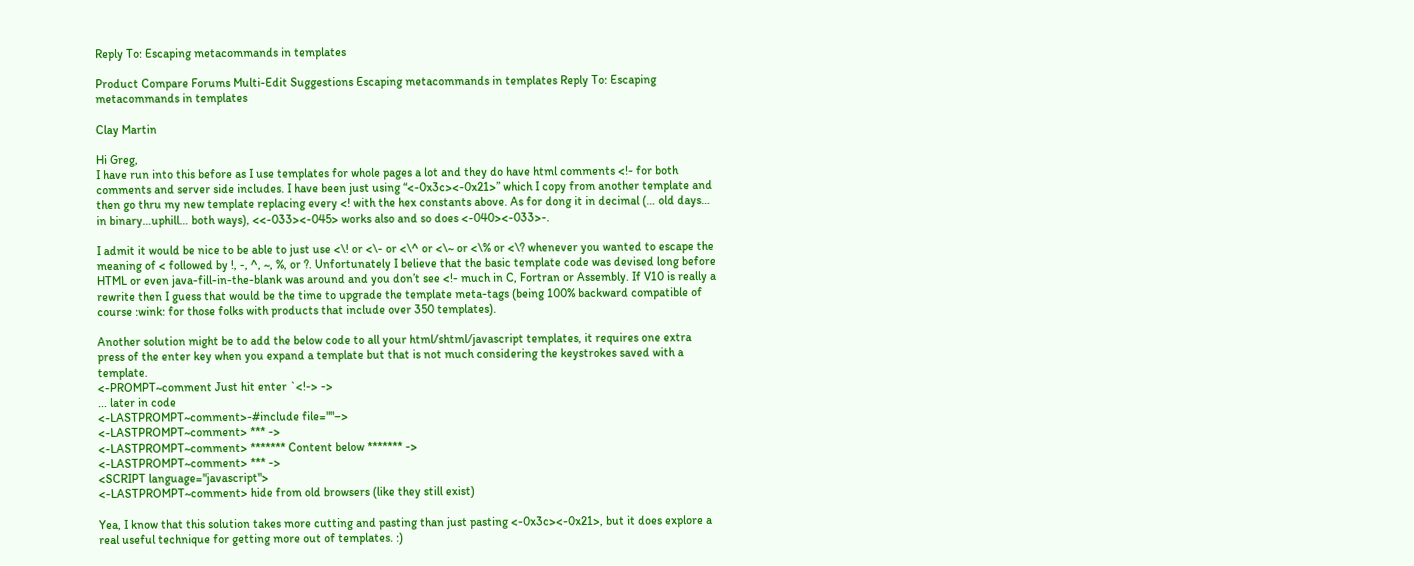Reply To: Escaping metacommands in templates

Product Compare Forums Multi-Edit Suggestions Escaping metacommands in templates Reply To: Escaping metacommands in templates

Clay Martin

Hi Greg,
I have run into this before as I use templates for whole pages a lot and they do have html comments <!- for both comments and server side includes. I have been just using “<-0x3c><-0x21>” which I copy from another template and then go thru my new template replacing every <! with the hex constants above. As for dong it in decimal (… old days… in binary…uphill… both ways), <<-033><-045> works also and so does <-040><-033>-.

I admit it would be nice to be able to just use <\! or <\- or <\^ or <\~ or <\% or <\? whenever you wanted to escape the meaning of < followed by !, -, ^, ~, %, or ?. Unfortunately I believe that the basic template code was devised long before HTML or even java-fill-in-the-blank was around and you don’t see <!- much in C, Fortran or Assembly. If V10 is really a rewrite then I guess that would be the time to upgrade the template meta-tags (being 100% backward compatible of course :wink: for those folks with products that include over 350 templates).

Another solution might be to add the below code to all your html/shtml/javascript templates, it requires one extra press of the enter key when you expand a template but that is not much considering the keystrokes saved with a template.
<-PROMPT~comment Just hit enter `<!-> ->
... later in code
<-LASTPROMPT~comment>-#include file=""–>
<-LASTPROMPT~comment> *** ->
<-LASTPROMPT~comment> ******* Content below ******* ->
<-LASTPROMPT~comment> *** ->
<SCRIPT language="javascript">
<-LASTPROMPT~comment> hide from old browsers (like they still exist)

Yea, I know that this solution takes more cutting and pasting than just pasting <-0x3c><-0x21>, but it does explore a real useful technique for getting more out of templates. :)